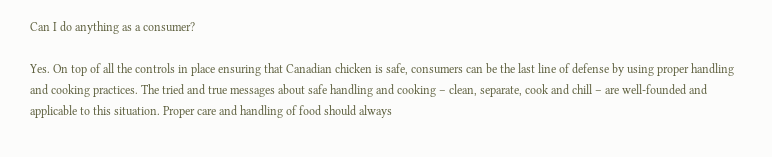Can I do anything as a consumer?

Yes. On top of all the controls in place ensuring that Canadian chicken is safe, consumers can be the last line of defense by using proper handling and cooking practices. The tried and true messages about safe handling and cooking – clean, separate, cook and chill – are well-founded and applicable to this situation. Proper care and handling of food should always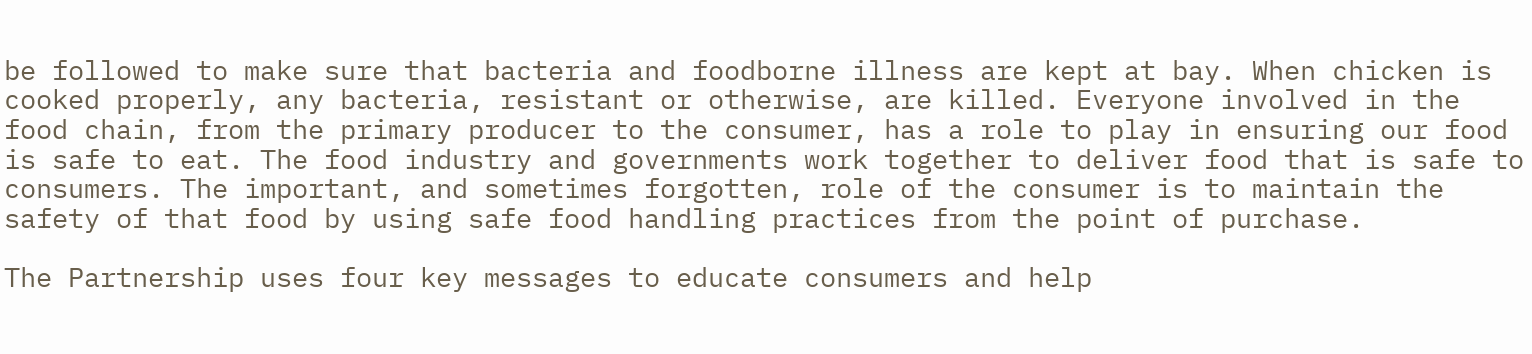be followed to make sure that bacteria and foodborne illness are kept at bay. When chicken is cooked properly, any bacteria, resistant or otherwise, are killed. Everyone involved in the food chain, from the primary producer to the consumer, has a role to play in ensuring our food is safe to eat. The food industry and governments work together to deliver food that is safe to consumers. The important, and sometimes forgotten, role of the consumer is to maintain the safety of that food by using safe food handling practices from the point of purchase.

The Partnership uses four key messages to educate consumers and help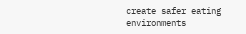create safer eating environments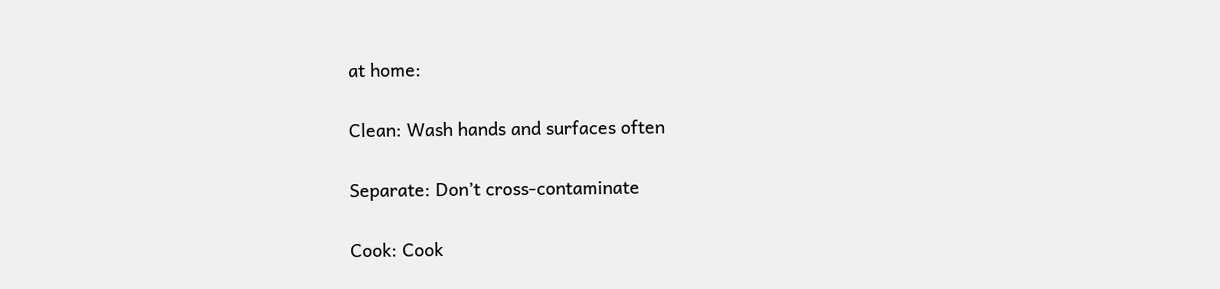at home:

Clean: Wash hands and surfaces often

Separate: Don’t cross-contaminate

Cook: Cook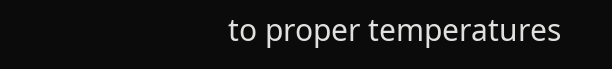to proper temperatures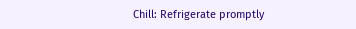Chill: Refrigerate promptly